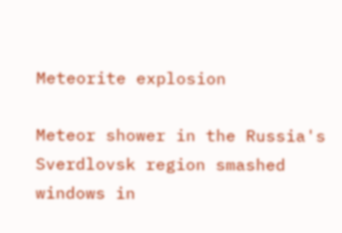Meteorite explosion

Meteor shower in the Russia's Sverdlovsk region smashed windows in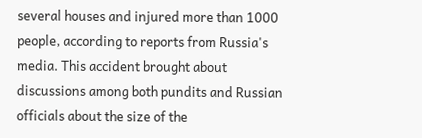several houses and injured more than 1000 people, according to reports from Russia's media. This accident brought about discussions among both pundits and Russian officials about the size of the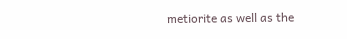metiorite as well as the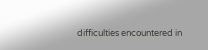difficulties encountered in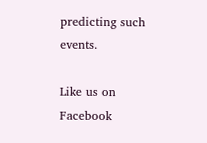predicting such events.

Like us on Facebook